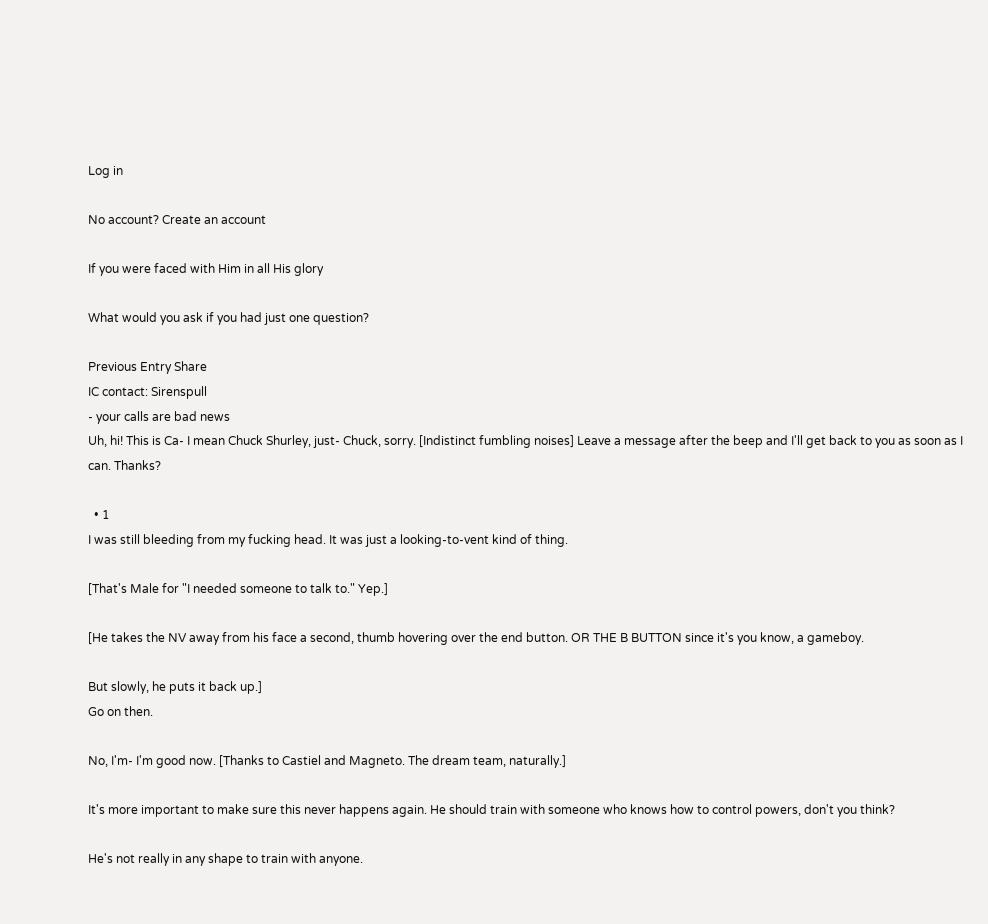Log in

No account? Create an account

If you were faced with Him in all His glory

What would you ask if you had just one question?

Previous Entry Share
IC contact: Sirenspull
- your calls are bad news
Uh, hi! This is Ca- I mean Chuck Shurley, just- Chuck, sorry. [Indistinct fumbling noises] Leave a message after the beep and I'll get back to you as soon as I can. Thanks?

  • 1
I was still bleeding from my fucking head. It was just a looking-to-vent kind of thing.

[That's Male for "I needed someone to talk to." Yep.]

[He takes the NV away from his face a second, thumb hovering over the end button. OR THE B BUTTON since it's you know, a gameboy.

But slowly, he puts it back up.]
Go on then.

No, I'm- I'm good now. [Thanks to Castiel and Magneto. The dream team, naturally.]

It's more important to make sure this never happens again. He should train with someone who knows how to control powers, don't you think?

He's not really in any shape to train with anyone.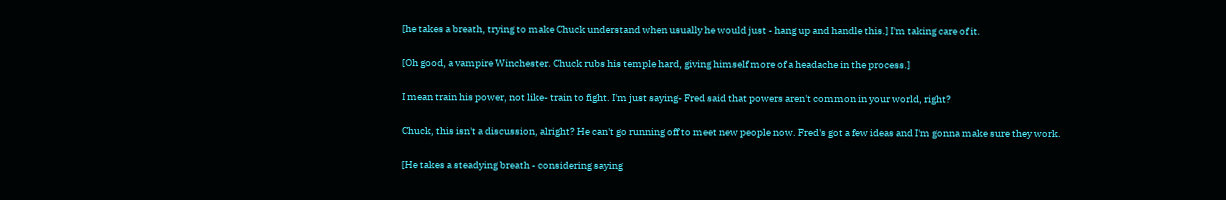[he takes a breath, trying to make Chuck understand when usually he would just - hang up and handle this.] I'm taking care of it.

[Oh good, a vampire Winchester. Chuck rubs his temple hard, giving himself more of a headache in the process.]

I mean train his power, not like- train to fight. I'm just saying- Fred said that powers aren't common in your world, right?

Chuck, this isn't a discussion, alright? He can't go running off to meet new people now. Fred's got a few ideas and I'm gonna make sure they work.

[He takes a steadying breath - considering saying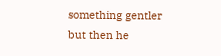something gentler but then he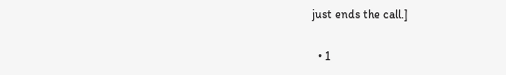just ends the call.]

  • 1